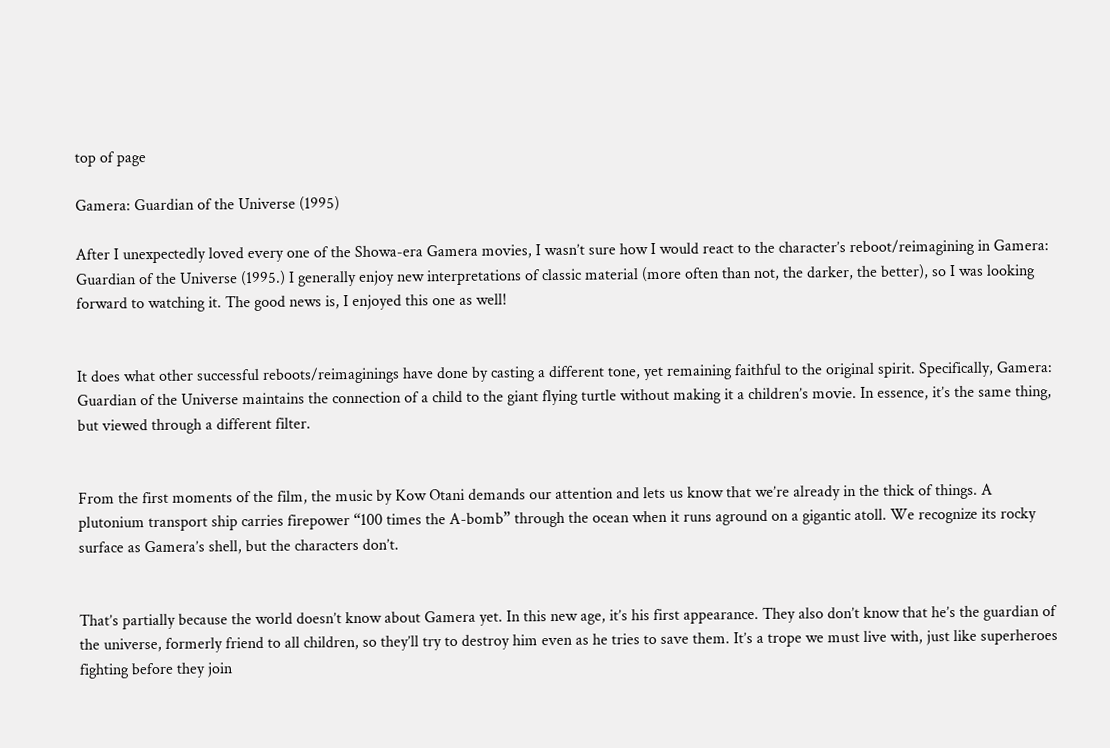top of page

Gamera: Guardian of the Universe (1995)

After I unexpectedly loved every one of the Showa-era Gamera movies, I wasn’t sure how I would react to the character’s reboot/reimagining in Gamera: Guardian of the Universe (1995.) I generally enjoy new interpretations of classic material (more often than not, the darker, the better), so I was looking forward to watching it. The good news is, I enjoyed this one as well!


It does what other successful reboots/reimaginings have done by casting a different tone, yet remaining faithful to the original spirit. Specifically, Gamera: Guardian of the Universe maintains the connection of a child to the giant flying turtle without making it a children’s movie. In essence, it’s the same thing, but viewed through a different filter.


From the first moments of the film, the music by Kow Otani demands our attention and lets us know that we’re already in the thick of things. A plutonium transport ship carries firepower “100 times the A-bomb” through the ocean when it runs aground on a gigantic atoll. We recognize its rocky surface as Gamera’s shell, but the characters don’t.


That’s partially because the world doesn’t know about Gamera yet. In this new age, it’s his first appearance. They also don’t know that he’s the guardian of the universe, formerly friend to all children, so they’ll try to destroy him even as he tries to save them. It’s a trope we must live with, just like superheroes fighting before they join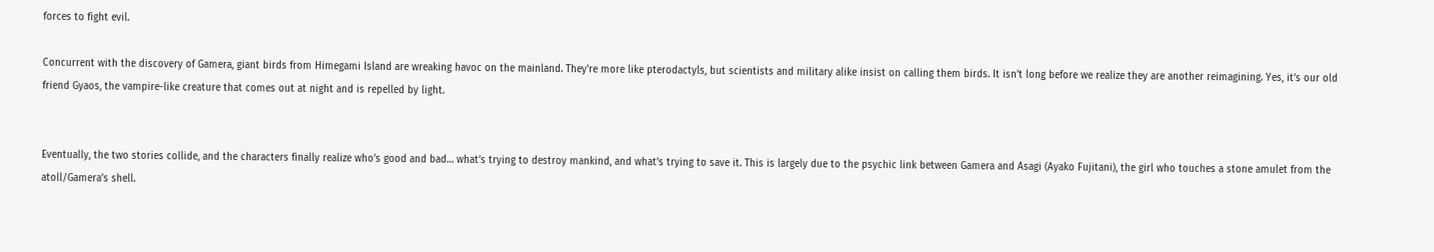forces to fight evil.

Concurrent with the discovery of Gamera, giant birds from Himegami Island are wreaking havoc on the mainland. They're more like pterodactyls, but scientists and military alike insist on calling them birds. It isn’t long before we realize they are another reimagining. Yes, it’s our old friend Gyaos, the vampire-like creature that comes out at night and is repelled by light.


Eventually, the two stories collide, and the characters finally realize who’s good and bad… what’s trying to destroy mankind, and what’s trying to save it. This is largely due to the psychic link between Gamera and Asagi (Ayako Fujitani), the girl who touches a stone amulet from the atoll/Gamera’s shell.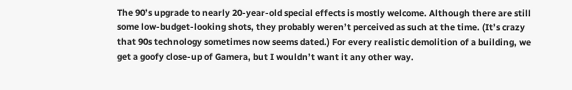The 90’s upgrade to nearly 20-year-old special effects is mostly welcome. Although there are still some low-budget-looking shots, they probably weren’t perceived as such at the time. (It’s crazy that 90s technology sometimes now seems dated.) For every realistic demolition of a building, we get a goofy close-up of Gamera, but I wouldn’t want it any other way.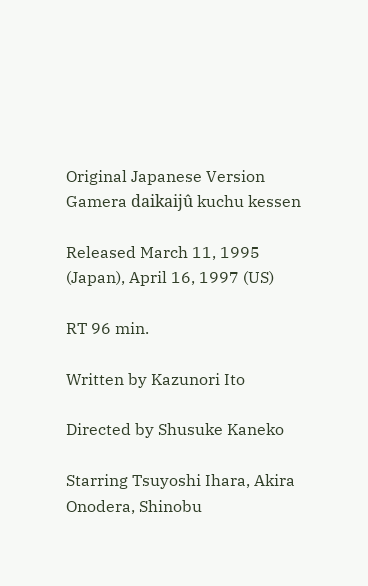Original Japanese Version Gamera daikaijû kuchu kessen

Released March 11, 1995 (Japan), April 16, 1997 (US)

RT 96 min.

Written by Kazunori Ito

Directed by Shusuke Kaneko

Starring Tsuyoshi Ihara, Akira Onodera, Shinobu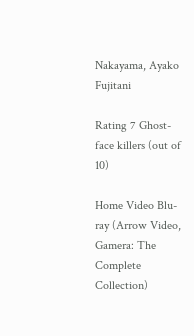Nakayama, Ayako Fujitani

Rating 7 Ghost-face killers (out of 10)

Home Video Blu-ray (Arrow Video, Gamera: The Complete Collection)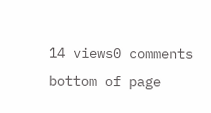14 views0 comments
bottom of page